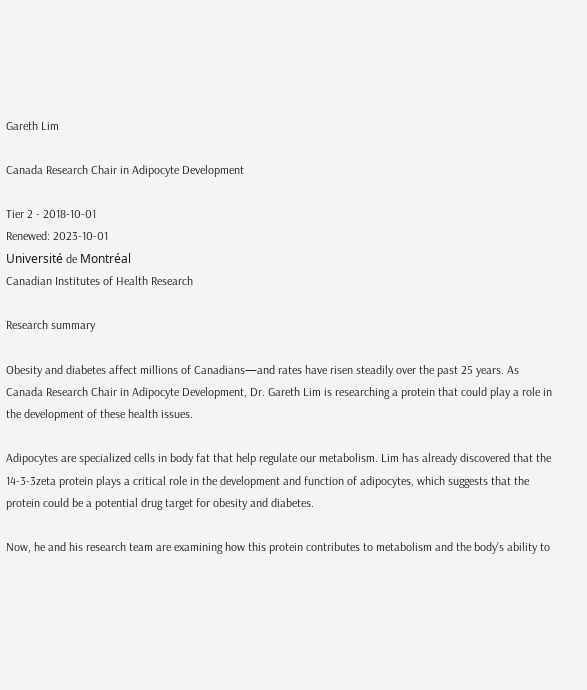Gareth Lim

Canada Research Chair in Adipocyte Development

Tier 2 - 2018-10-01
Renewed: 2023-10-01
Université de Montréal
Canadian Institutes of Health Research

Research summary

Obesity and diabetes affect millions of Canadians—and rates have risen steadily over the past 25 years. As Canada Research Chair in Adipocyte Development, Dr. Gareth Lim is researching a protein that could play a role in the development of these health issues.

Adipocytes are specialized cells in body fat that help regulate our metabolism. Lim has already discovered that the 14-3-3zeta protein plays a critical role in the development and function of adipocytes, which suggests that the protein could be a potential drug target for obesity and diabetes.

Now, he and his research team are examining how this protein contributes to metabolism and the body’s ability to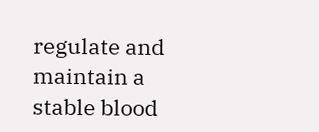regulate and maintain a stable blood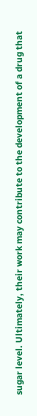sugar level. Ultimately, their work may contribute to the development of a drug that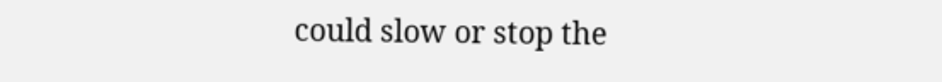could slow or stop the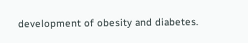development of obesity and diabetes.